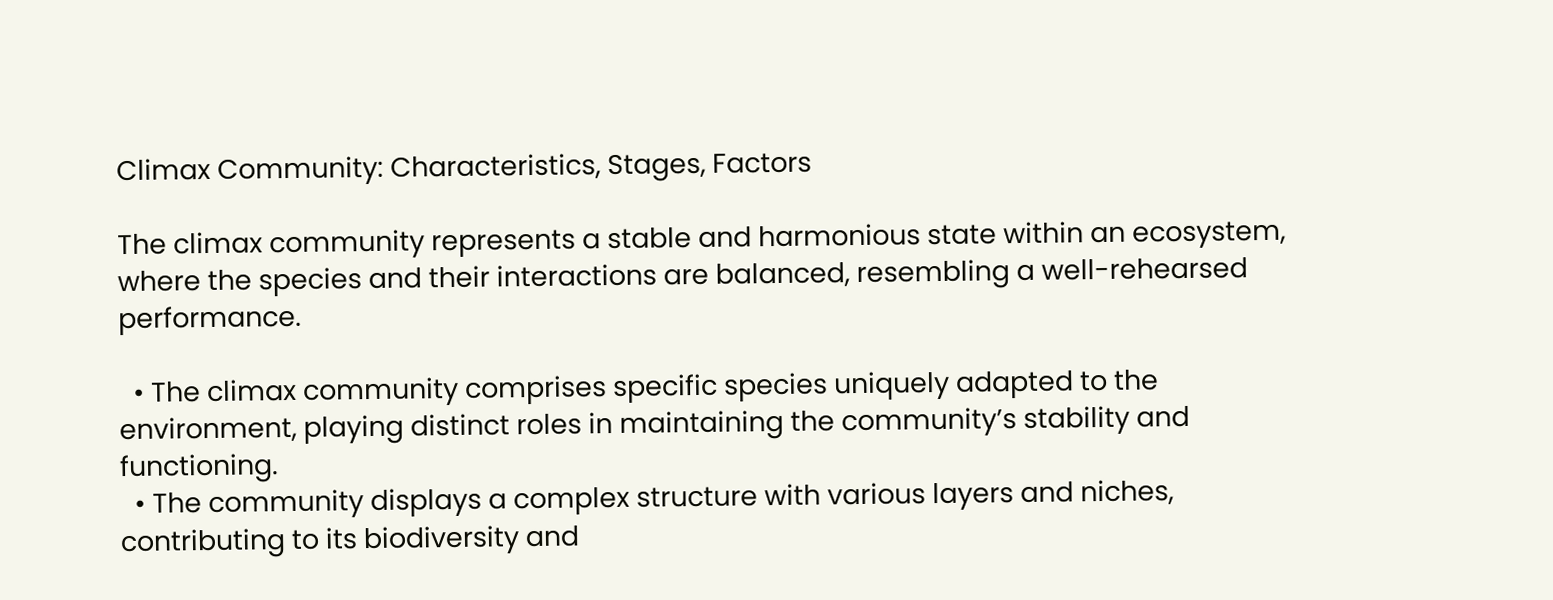Climax Community: Characteristics, Stages, Factors

The climax community represents a stable and harmonious state within an ecosystem, where the species and their interactions are balanced, resembling a well-rehearsed performance.

  • The climax community comprises specific species uniquely adapted to the environment, playing distinct roles in maintaining the community’s stability and functioning.
  • The community displays a complex structure with various layers and niches, contributing to its biodiversity and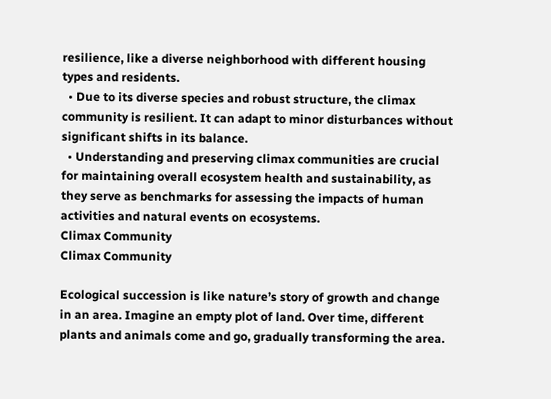resilience, like a diverse neighborhood with different housing types and residents.
  • Due to its diverse species and robust structure, the climax community is resilient. It can adapt to minor disturbances without significant shifts in its balance.
  • Understanding and preserving climax communities are crucial for maintaining overall ecosystem health and sustainability, as they serve as benchmarks for assessing the impacts of human activities and natural events on ecosystems.
Climax Community
Climax Community

Ecological succession is like nature’s story of growth and change in an area. Imagine an empty plot of land. Over time, different plants and animals come and go, gradually transforming the area.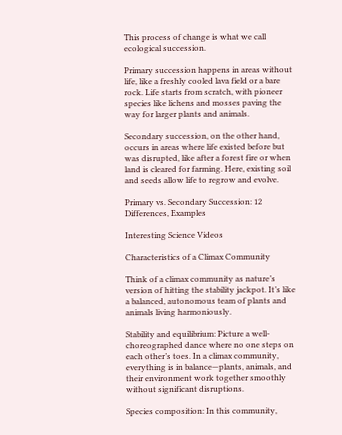This process of change is what we call ecological succession.

Primary succession happens in areas without life, like a freshly cooled lava field or a bare rock. Life starts from scratch, with pioneer species like lichens and mosses paving the way for larger plants and animals.

Secondary succession, on the other hand, occurs in areas where life existed before but was disrupted, like after a forest fire or when land is cleared for farming. Here, existing soil and seeds allow life to regrow and evolve.

Primary vs. Secondary Succession: 12 Differences, Examples

Interesting Science Videos

Characteristics of a Climax Community

Think of a climax community as nature’s version of hitting the stability jackpot. It’s like a balanced, autonomous team of plants and animals living harmoniously.

Stability and equilibrium: Picture a well-choreographed dance where no one steps on each other’s toes. In a climax community, everything is in balance—plants, animals, and their environment work together smoothly without significant disruptions.

Species composition: In this community,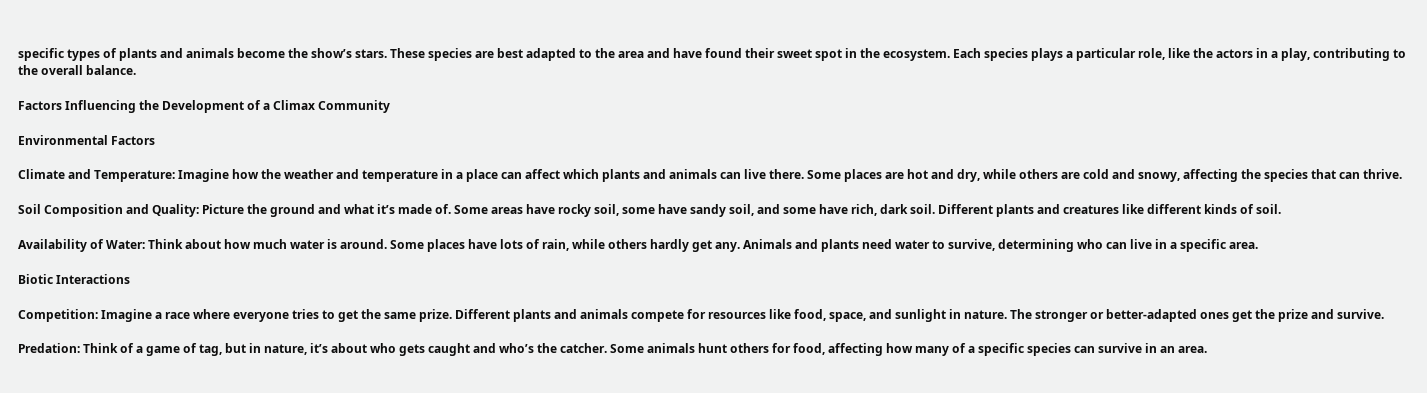specific types of plants and animals become the show’s stars. These species are best adapted to the area and have found their sweet spot in the ecosystem. Each species plays a particular role, like the actors in a play, contributing to the overall balance.

Factors Influencing the Development of a Climax Community

Environmental Factors

Climate and Temperature: Imagine how the weather and temperature in a place can affect which plants and animals can live there. Some places are hot and dry, while others are cold and snowy, affecting the species that can thrive.

Soil Composition and Quality: Picture the ground and what it’s made of. Some areas have rocky soil, some have sandy soil, and some have rich, dark soil. Different plants and creatures like different kinds of soil.

Availability of Water: Think about how much water is around. Some places have lots of rain, while others hardly get any. Animals and plants need water to survive, determining who can live in a specific area.

Biotic Interactions

Competition: Imagine a race where everyone tries to get the same prize. Different plants and animals compete for resources like food, space, and sunlight in nature. The stronger or better-adapted ones get the prize and survive.

Predation: Think of a game of tag, but in nature, it’s about who gets caught and who’s the catcher. Some animals hunt others for food, affecting how many of a specific species can survive in an area.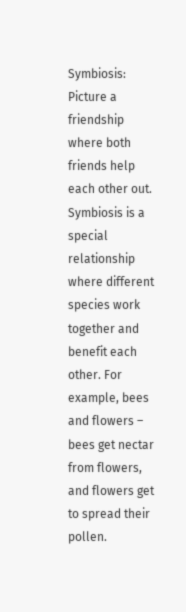Symbiosis: Picture a friendship where both friends help each other out. Symbiosis is a special relationship where different species work together and benefit each other. For example, bees and flowers – bees get nectar from flowers, and flowers get to spread their pollen.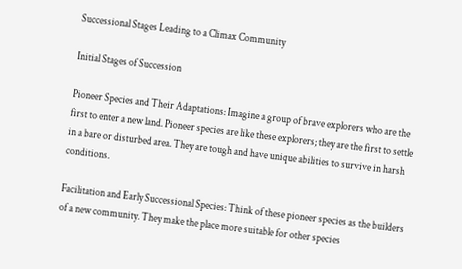Successional Stages Leading to a Climax Community

Initial Stages of Succession

Pioneer Species and Their Adaptations: Imagine a group of brave explorers who are the first to enter a new land. Pioneer species are like these explorers; they are the first to settle in a bare or disturbed area. They are tough and have unique abilities to survive in harsh conditions.

Facilitation and Early Successional Species: Think of these pioneer species as the builders of a new community. They make the place more suitable for other species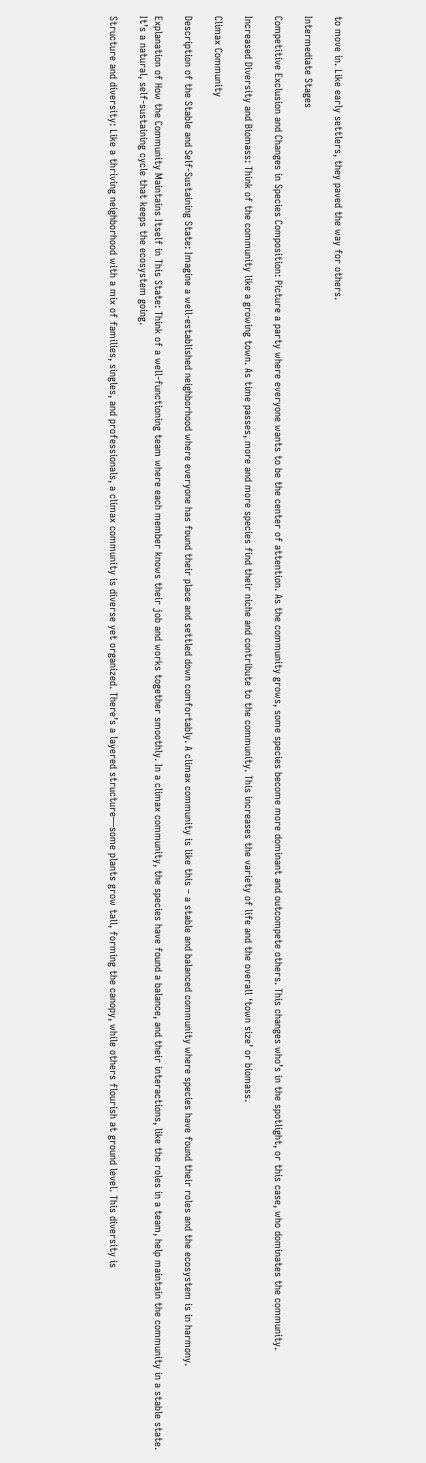to move in. Like early settlers, they paved the way for others.

Intermediate Stages

Competitive Exclusion and Changes in Species Composition: Picture a party where everyone wants to be the center of attention. As the community grows, some species become more dominant and outcompete others. This changes who’s in the spotlight, or this case, who dominates the community.

Increased Diversity and Biomass: Think of the community like a growing town. As time passes, more and more species find their niche and contribute to the community. This increases the variety of life and the overall ‘town size’ or biomass.

Climax Community

Description of the Stable and Self-Sustaining State: Imagine a well-established neighborhood where everyone has found their place and settled down comfortably. A climax community is like this – a stable and balanced community where species have found their roles and the ecosystem is in harmony.

Explanation of How the Community Maintains Itself in This State: Think of a well-functioning team where each member knows their job and works together smoothly. In a climax community, the species have found a balance, and their interactions, like the roles in a team, help maintain the community in a stable state. It’s a natural, self-sustaining cycle that keeps the ecosystem going.

Structure and diversity: Like a thriving neighborhood with a mix of families, singles, and professionals, a climax community is diverse yet organized. There’s a layered structure—some plants grow tall, forming the canopy, while others flourish at ground level. This diversity is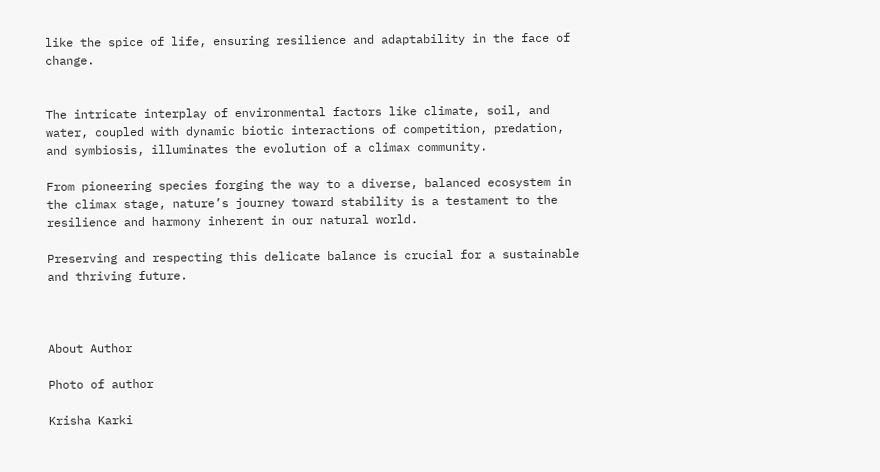like the spice of life, ensuring resilience and adaptability in the face of change.


The intricate interplay of environmental factors like climate, soil, and water, coupled with dynamic biotic interactions of competition, predation, and symbiosis, illuminates the evolution of a climax community.

From pioneering species forging the way to a diverse, balanced ecosystem in the climax stage, nature’s journey toward stability is a testament to the resilience and harmony inherent in our natural world.

Preserving and respecting this delicate balance is crucial for a sustainable and thriving future.



About Author

Photo of author

Krisha Karki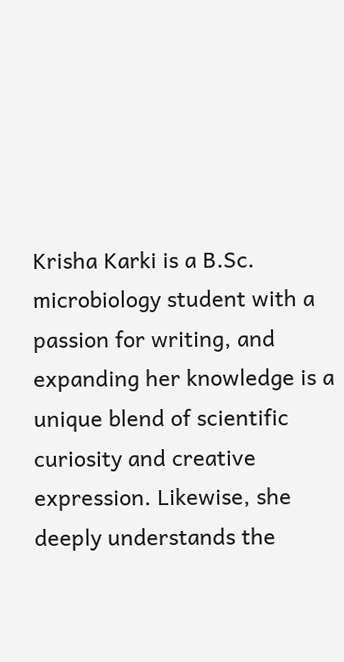Krisha Karki is a B.Sc. microbiology student with a passion for writing, and expanding her knowledge is a unique blend of scientific curiosity and creative expression. Likewise, she deeply understands the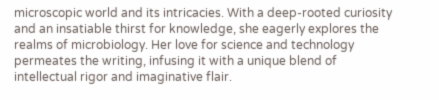microscopic world and its intricacies. With a deep-rooted curiosity and an insatiable thirst for knowledge, she eagerly explores the realms of microbiology. Her love for science and technology permeates the writing, infusing it with a unique blend of intellectual rigor and imaginative flair.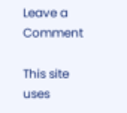Leave a Comment

This site uses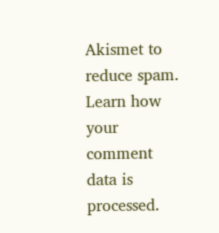Akismet to reduce spam. Learn how your comment data is processed.